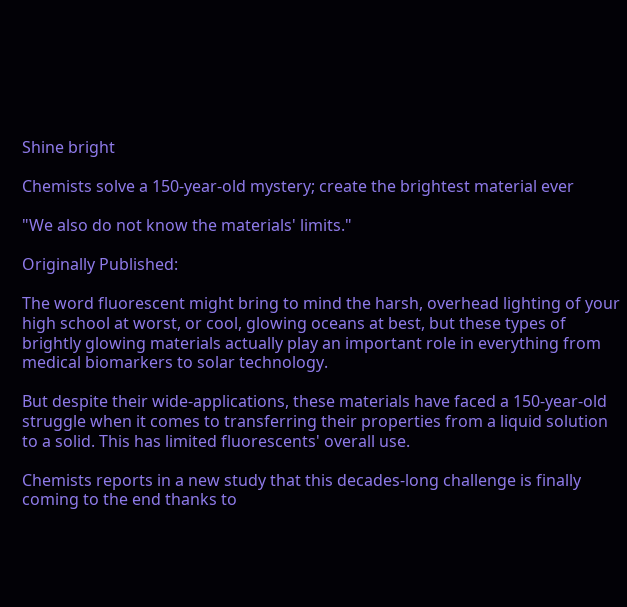Shine bright

Chemists solve a 150-year-old mystery; create the brightest material ever

"We also do not know the materials' limits."

Originally Published:

The word fluorescent might bring to mind the harsh, overhead lighting of your high school at worst, or cool, glowing oceans at best, but these types of brightly glowing materials actually play an important role in everything from medical biomarkers to solar technology.

But despite their wide-applications, these materials have faced a 150-year-old struggle when it comes to transferring their properties from a liquid solution to a solid. This has limited fluorescents' overall use.

Chemists reports in a new study that this decades-long challenge is finally coming to the end thanks to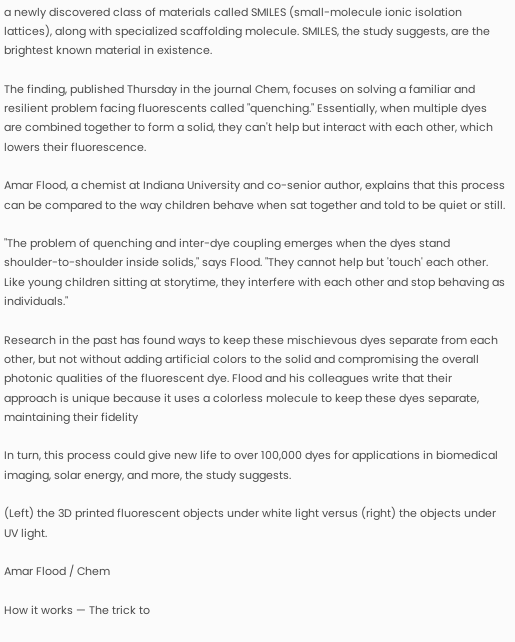a newly discovered class of materials called SMILES (small-molecule ionic isolation lattices), along with specialized scaffolding molecule. SMILES, the study suggests, are the brightest known material in existence.

The finding, published Thursday in the journal Chem, focuses on solving a familiar and resilient problem facing fluorescents called "quenching." Essentially, when multiple dyes are combined together to form a solid, they can't help but interact with each other, which lowers their fluorescence.

Amar Flood, a chemist at Indiana University and co-senior author, explains that this process can be compared to the way children behave when sat together and told to be quiet or still.

"The problem of quenching and inter-dye coupling emerges when the dyes stand shoulder-to-shoulder inside solids," says Flood. "They cannot help but 'touch' each other. Like young children sitting at storytime, they interfere with each other and stop behaving as individuals."

Research in the past has found ways to keep these mischievous dyes separate from each other, but not without adding artificial colors to the solid and compromising the overall photonic qualities of the fluorescent dye. Flood and his colleagues write that their approach is unique because it uses a colorless molecule to keep these dyes separate, maintaining their fidelity

In turn, this process could give new life to over 100,000 dyes for applications in biomedical imaging, solar energy, and more, the study suggests.

(Left) the 3D printed fluorescent objects under white light versus (right) the objects under UV light.

Amar Flood / Chem

How it works — The trick to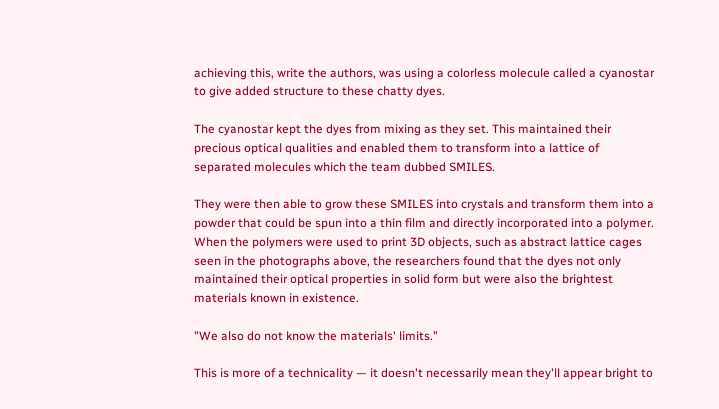achieving this, write the authors, was using a colorless molecule called a cyanostar to give added structure to these chatty dyes.

The cyanostar kept the dyes from mixing as they set. This maintained their precious optical qualities and enabled them to transform into a lattice of separated molecules which the team dubbed SMILES.

They were then able to grow these SMILES into crystals and transform them into a powder that could be spun into a thin film and directly incorporated into a polymer. When the polymers were used to print 3D objects, such as abstract lattice cages seen in the photographs above, the researchers found that the dyes not only maintained their optical properties in solid form but were also the brightest materials known in existence.

"We also do not know the materials' limits."

This is more of a technicality — it doesn't necessarily mean they'll appear bright to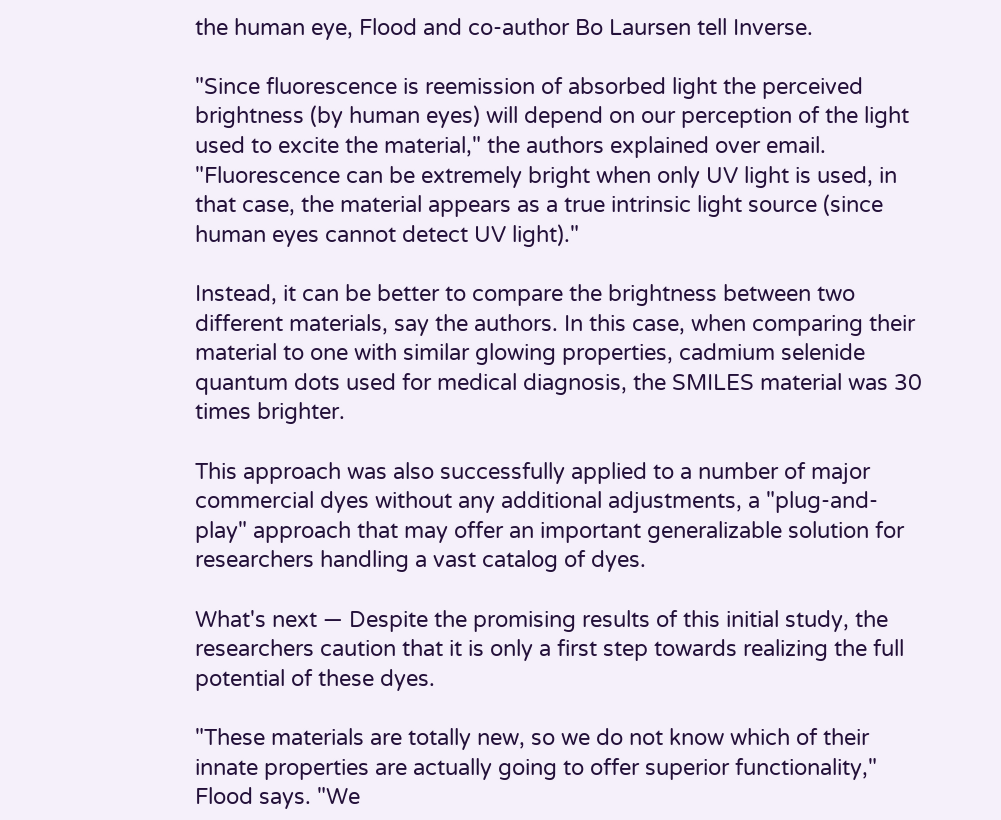the human eye, Flood and co-author Bo Laursen tell Inverse.

"Since fluorescence is reemission of absorbed light the perceived brightness (by human eyes) will depend on our perception of the light used to excite the material," the authors explained over email. "Fluorescence can be extremely bright when only UV light is used, in that case, the material appears as a true intrinsic light source (since human eyes cannot detect UV light)."

Instead, it can be better to compare the brightness between two different materials, say the authors. In this case, when comparing their material to one with similar glowing properties, cadmium selenide quantum dots used for medical diagnosis, the SMILES material was 30 times brighter.

This approach was also successfully applied to a number of major commercial dyes without any additional adjustments, a "plug-and-play" approach that may offer an important generalizable solution for researchers handling a vast catalog of dyes.

What's next — Despite the promising results of this initial study, the researchers caution that it is only a first step towards realizing the full potential of these dyes.

"These materials are totally new, so we do not know which of their innate properties are actually going to offer superior functionality," Flood says. "We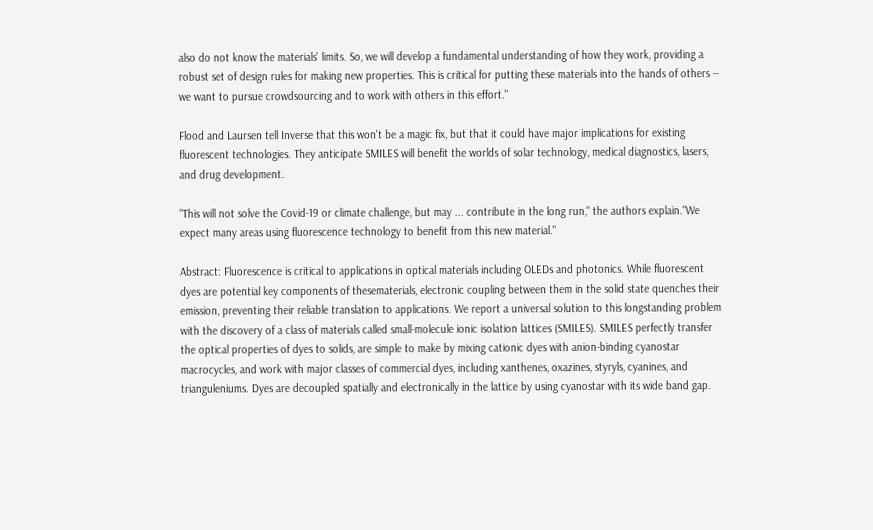also do not know the materials' limits. So, we will develop a fundamental understanding of how they work, providing a robust set of design rules for making new properties. This is critical for putting these materials into the hands of others -- we want to pursue crowdsourcing and to work with others in this effort."

Flood and Laursen tell Inverse that this won't be a magic fix, but that it could have major implications for existing fluorescent technologies. They anticipate SMILES will benefit the worlds of solar technology, medical diagnostics, lasers, and drug development.

"This will not solve the Covid-19 or climate challenge, but may ... contribute in the long run," the authors explain."We expect many areas using fluorescence technology to benefit from this new material."

Abstract: Fluorescence is critical to applications in optical materials including OLEDs and photonics. While fluorescent dyes are potential key components of thesematerials, electronic coupling between them in the solid state quenches their emission, preventing their reliable translation to applications. We report a universal solution to this longstanding problem with the discovery of a class of materials called small-molecule ionic isolation lattices (SMILES). SMILES perfectly transfer the optical properties of dyes to solids, are simple to make by mixing cationic dyes with anion-binding cyanostar macrocycles, and work with major classes of commercial dyes, including xanthenes, oxazines, styryls, cyanines, and trianguleniums. Dyes are decoupled spatially and electronically in the lattice by using cyanostar with its wide band gap.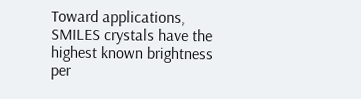Toward applications, SMILES crystals have the highest known brightness per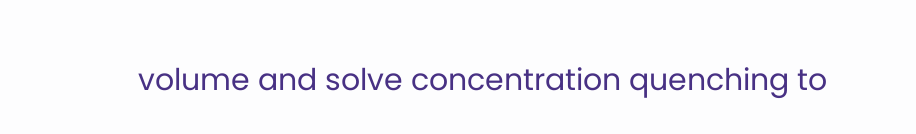volume and solve concentration quenching to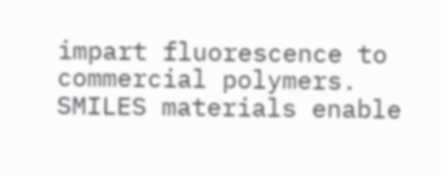impart fluorescence to commercial polymers. SMILES materials enable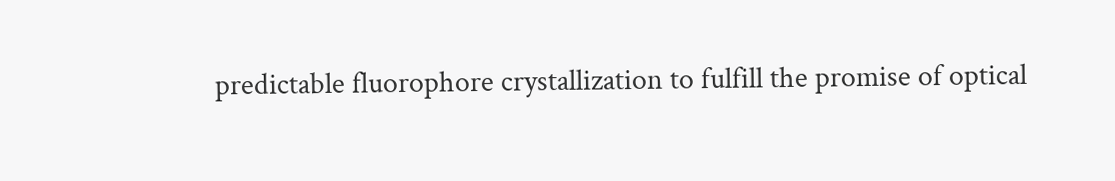predictable fluorophore crystallization to fulfill the promise of optical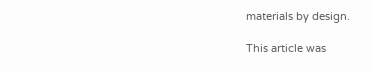materials by design.

This article was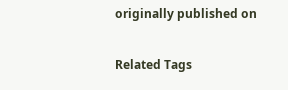originally published on

Related Tags